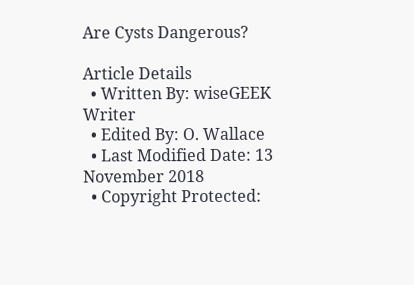Are Cysts Dangerous?

Article Details
  • Written By: wiseGEEK Writer
  • Edited By: O. Wallace
  • Last Modified Date: 13 November 2018
  • Copyright Protected: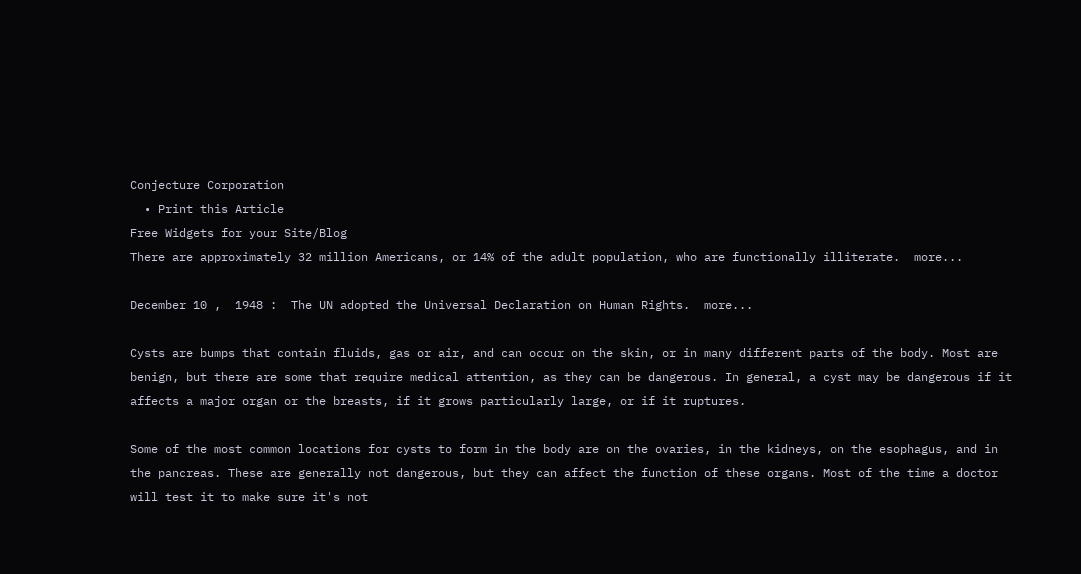Conjecture Corporation
  • Print this Article
Free Widgets for your Site/Blog
There are approximately 32 million Americans, or 14% of the adult population, who are functionally illiterate.  more...

December 10 ,  1948 :  The UN adopted the Universal Declaration on Human Rights.  more...

Cysts are bumps that contain fluids, gas or air, and can occur on the skin, or in many different parts of the body. Most are benign, but there are some that require medical attention, as they can be dangerous. In general, a cyst may be dangerous if it affects a major organ or the breasts, if it grows particularly large, or if it ruptures.

Some of the most common locations for cysts to form in the body are on the ovaries, in the kidneys, on the esophagus, and in the pancreas. These are generally not dangerous, but they can affect the function of these organs. Most of the time a doctor will test it to make sure it's not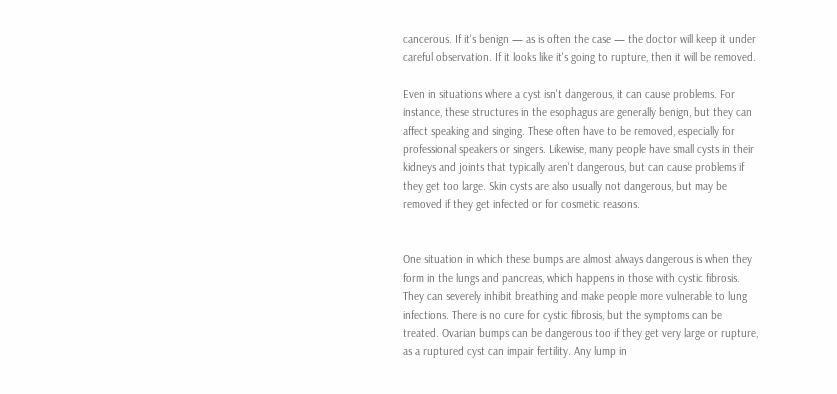cancerous. If it's benign — as is often the case — the doctor will keep it under careful observation. If it looks like it's going to rupture, then it will be removed.

Even in situations where a cyst isn't dangerous, it can cause problems. For instance, these structures in the esophagus are generally benign, but they can affect speaking and singing. These often have to be removed, especially for professional speakers or singers. Likewise, many people have small cysts in their kidneys and joints that typically aren't dangerous, but can cause problems if they get too large. Skin cysts are also usually not dangerous, but may be removed if they get infected or for cosmetic reasons.


One situation in which these bumps are almost always dangerous is when they form in the lungs and pancreas, which happens in those with cystic fibrosis. They can severely inhibit breathing and make people more vulnerable to lung infections. There is no cure for cystic fibrosis, but the symptoms can be treated. Ovarian bumps can be dangerous too if they get very large or rupture, as a ruptured cyst can impair fertility. Any lump in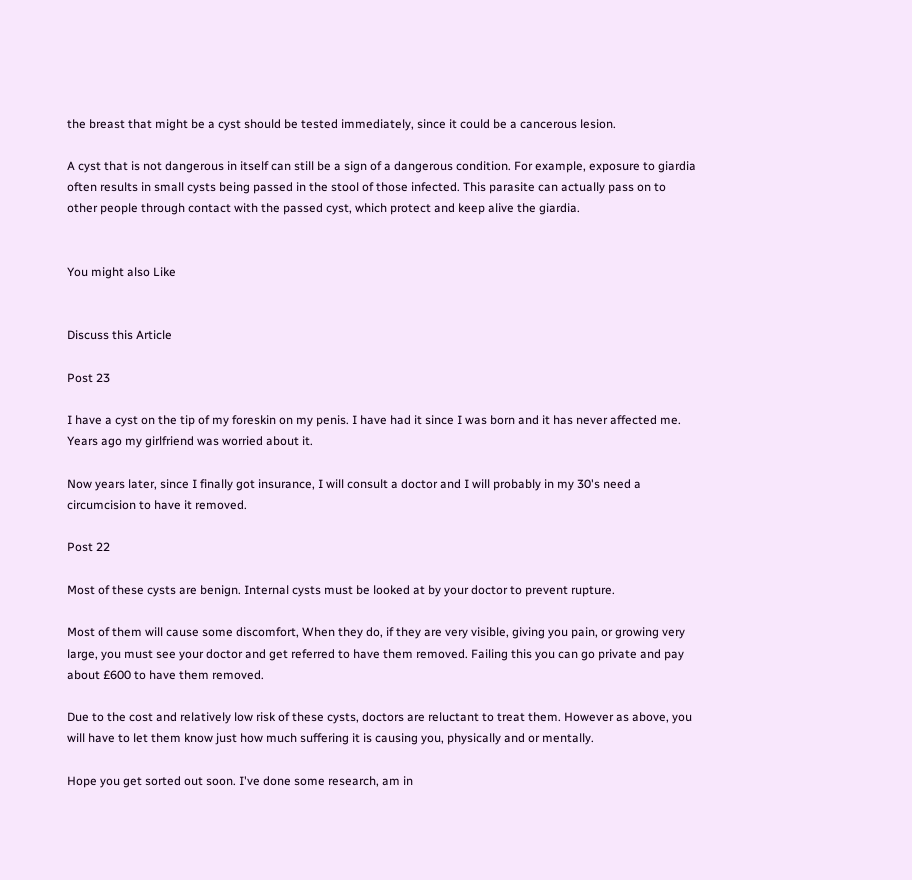the breast that might be a cyst should be tested immediately, since it could be a cancerous lesion.

A cyst that is not dangerous in itself can still be a sign of a dangerous condition. For example, exposure to giardia often results in small cysts being passed in the stool of those infected. This parasite can actually pass on to other people through contact with the passed cyst, which protect and keep alive the giardia.


You might also Like


Discuss this Article

Post 23

I have a cyst on the tip of my foreskin on my penis. I have had it since I was born and it has never affected me. Years ago my girlfriend was worried about it.

Now years later, since I finally got insurance, I will consult a doctor and I will probably in my 30's need a circumcision to have it removed.

Post 22

Most of these cysts are benign. Internal cysts must be looked at by your doctor to prevent rupture.

Most of them will cause some discomfort, When they do, if they are very visible, giving you pain, or growing very large, you must see your doctor and get referred to have them removed. Failing this you can go private and pay about £600 to have them removed.

Due to the cost and relatively low risk of these cysts, doctors are reluctant to treat them. However as above, you will have to let them know just how much suffering it is causing you, physically and or mentally.

Hope you get sorted out soon. I've done some research, am in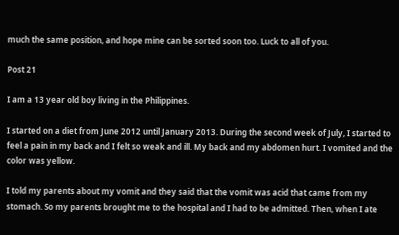much the same position, and hope mine can be sorted soon too. Luck to all of you.

Post 21

I am a 13 year old boy living in the Philippines.

I started on a diet from June 2012 until January 2013. During the second week of July, I started to feel a pain in my back and I felt so weak and ill. My back and my abdomen hurt. I vomited and the color was yellow.

I told my parents about my vomit and they said that the vomit was acid that came from my stomach. So my parents brought me to the hospital and I had to be admitted. Then, when I ate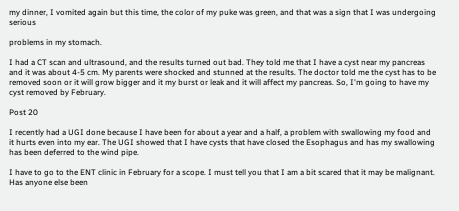my dinner, I vomited again but this time, the color of my puke was green, and that was a sign that I was undergoing serious

problems in my stomach.

I had a CT scan and ultrasound, and the results turned out bad. They told me that I have a cyst near my pancreas and it was about 4-5 cm. My parents were shocked and stunned at the results. The doctor told me the cyst has to be removed soon or it will grow bigger and it my burst or leak and it will affect my pancreas. So, I'm going to have my cyst removed by February.

Post 20

I recently had a UGI done because I have been for about a year and a half, a problem with swallowing my food and it hurts even into my ear. The UGI showed that I have cysts that have closed the Esophagus and has my swallowing has been deferred to the wind pipe.

I have to go to the ENT clinic in February for a scope. I must tell you that I am a bit scared that it may be malignant. Has anyone else been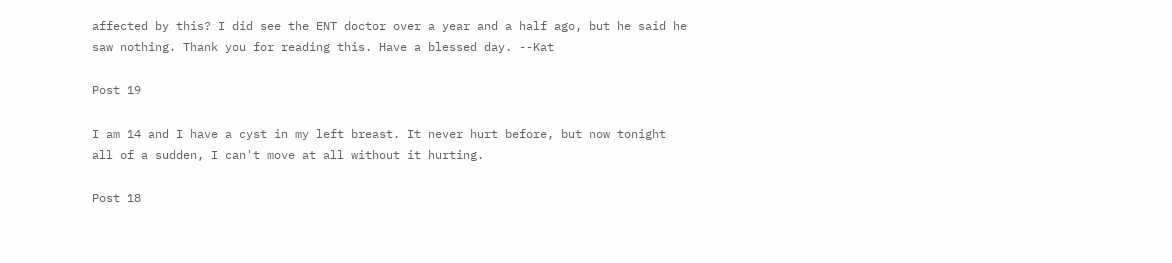affected by this? I did see the ENT doctor over a year and a half ago, but he said he saw nothing. Thank you for reading this. Have a blessed day. --Kat

Post 19

I am 14 and I have a cyst in my left breast. It never hurt before, but now tonight all of a sudden, I can't move at all without it hurting.

Post 18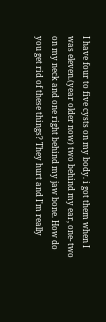I have four to five cysts on my body. i got them when I was eleven.(year older now) two behind my ear, one- two on my neck and one right behind my jaw bone. How do you get rid of these things? They hurt and I'm really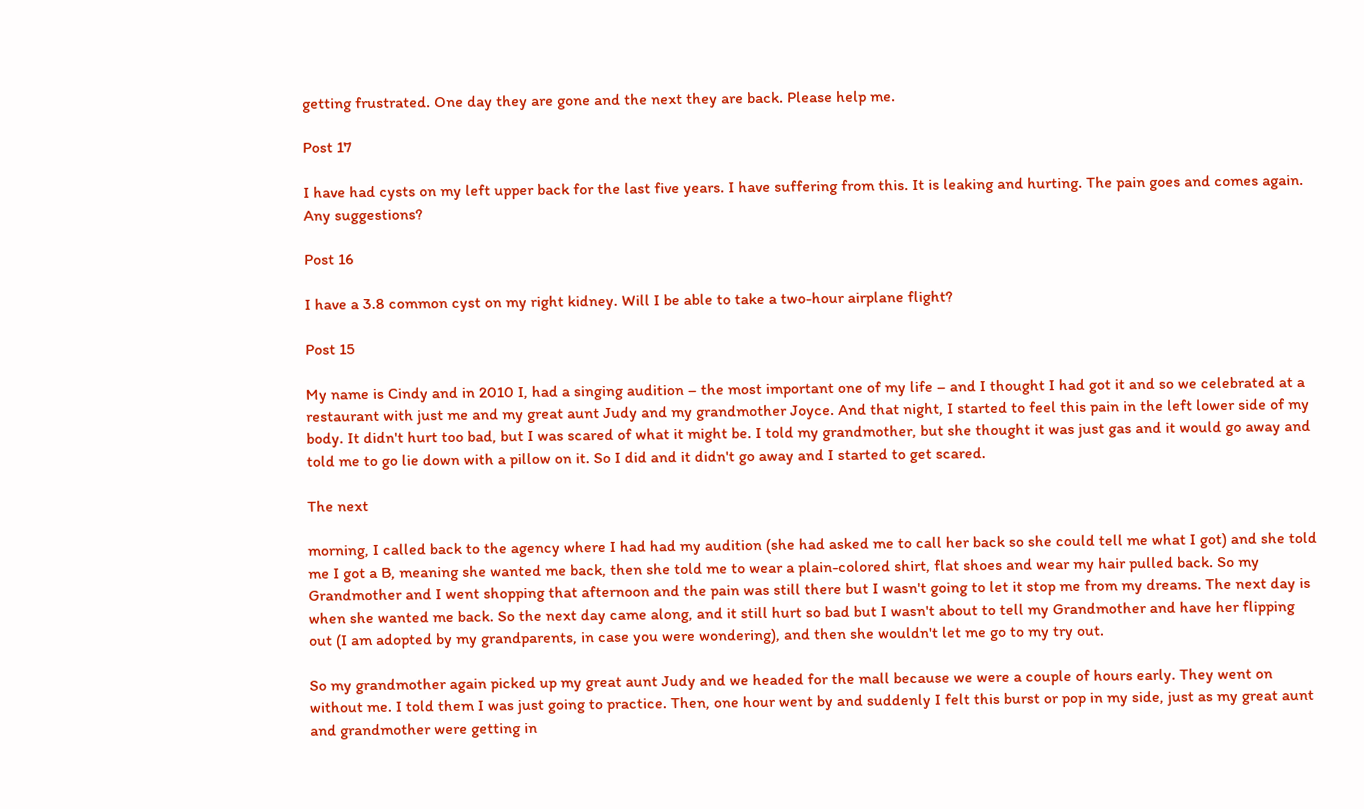getting frustrated. One day they are gone and the next they are back. Please help me.

Post 17

I have had cysts on my left upper back for the last five years. I have suffering from this. It is leaking and hurting. The pain goes and comes again. Any suggestions?

Post 16

I have a 3.8 common cyst on my right kidney. Will I be able to take a two-hour airplane flight?

Post 15

My name is Cindy and in 2010 I, had a singing audition – the most important one of my life – and I thought I had got it and so we celebrated at a restaurant with just me and my great aunt Judy and my grandmother Joyce. And that night, I started to feel this pain in the left lower side of my body. It didn't hurt too bad, but I was scared of what it might be. I told my grandmother, but she thought it was just gas and it would go away and told me to go lie down with a pillow on it. So I did and it didn't go away and I started to get scared.

The next

morning, I called back to the agency where I had had my audition (she had asked me to call her back so she could tell me what I got) and she told me I got a B, meaning she wanted me back, then she told me to wear a plain-colored shirt, flat shoes and wear my hair pulled back. So my Grandmother and I went shopping that afternoon and the pain was still there but I wasn't going to let it stop me from my dreams. The next day is when she wanted me back. So the next day came along, and it still hurt so bad but I wasn't about to tell my Grandmother and have her flipping out (I am adopted by my grandparents, in case you were wondering), and then she wouldn't let me go to my try out.

So my grandmother again picked up my great aunt Judy and we headed for the mall because we were a couple of hours early. They went on without me. I told them I was just going to practice. Then, one hour went by and suddenly I felt this burst or pop in my side, just as my great aunt and grandmother were getting in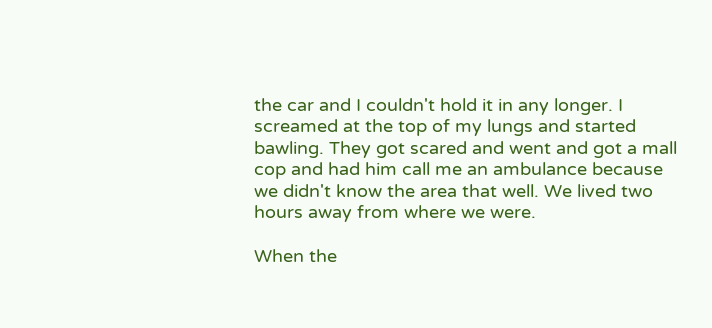the car and I couldn't hold it in any longer. I screamed at the top of my lungs and started bawling. They got scared and went and got a mall cop and had him call me an ambulance because we didn't know the area that well. We lived two hours away from where we were.

When the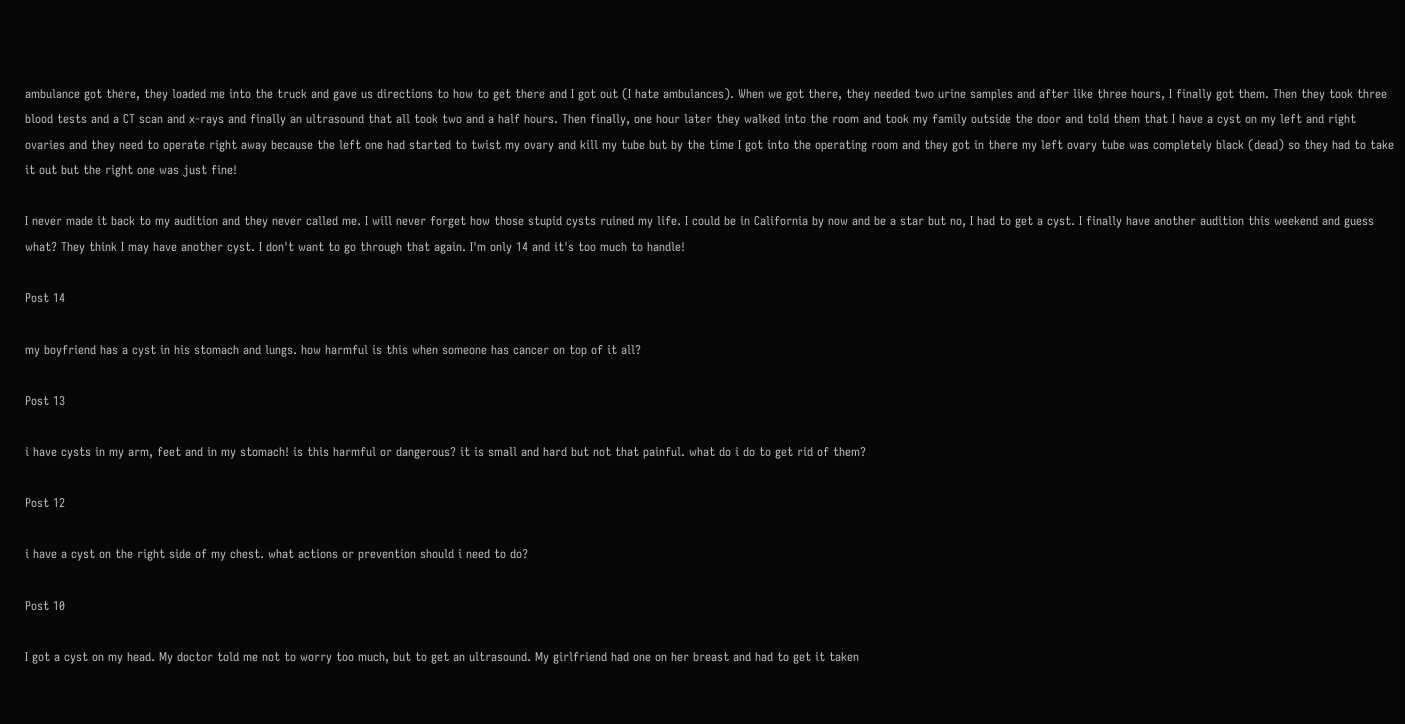ambulance got there, they loaded me into the truck and gave us directions to how to get there and I got out (I hate ambulances). When we got there, they needed two urine samples and after like three hours, I finally got them. Then they took three blood tests and a CT scan and x-rays and finally an ultrasound that all took two and a half hours. Then finally, one hour later they walked into the room and took my family outside the door and told them that I have a cyst on my left and right ovaries and they need to operate right away because the left one had started to twist my ovary and kill my tube but by the time I got into the operating room and they got in there my left ovary tube was completely black (dead) so they had to take it out but the right one was just fine!

I never made it back to my audition and they never called me. I will never forget how those stupid cysts ruined my life. I could be in California by now and be a star but no, I had to get a cyst. I finally have another audition this weekend and guess what? They think I may have another cyst. I don't want to go through that again. I'm only 14 and it's too much to handle!

Post 14

my boyfriend has a cyst in his stomach and lungs. how harmful is this when someone has cancer on top of it all?

Post 13

i have cysts in my arm, feet and in my stomach! is this harmful or dangerous? it is small and hard but not that painful. what do i do to get rid of them?

Post 12

i have a cyst on the right side of my chest. what actions or prevention should i need to do?

Post 10

I got a cyst on my head. My doctor told me not to worry too much, but to get an ultrasound. My girlfriend had one on her breast and had to get it taken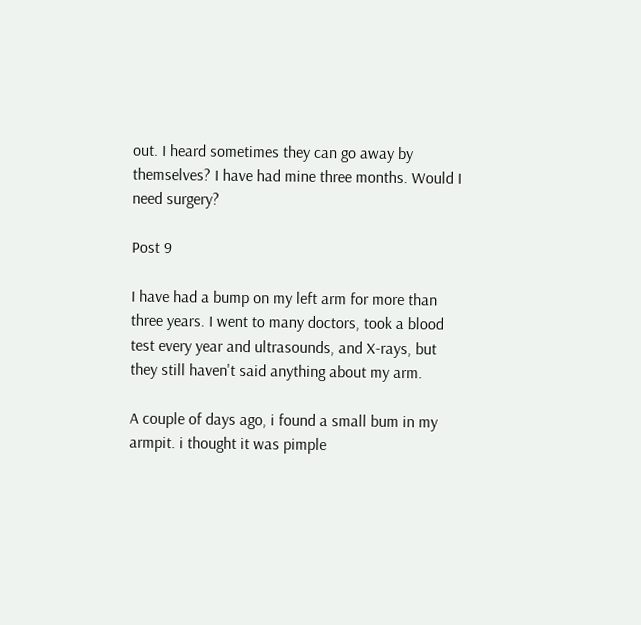out. I heard sometimes they can go away by themselves? I have had mine three months. Would I need surgery?

Post 9

I have had a bump on my left arm for more than three years. I went to many doctors, took a blood test every year and ultrasounds, and X-rays, but they still haven't said anything about my arm.

A couple of days ago, i found a small bum in my armpit. i thought it was pimple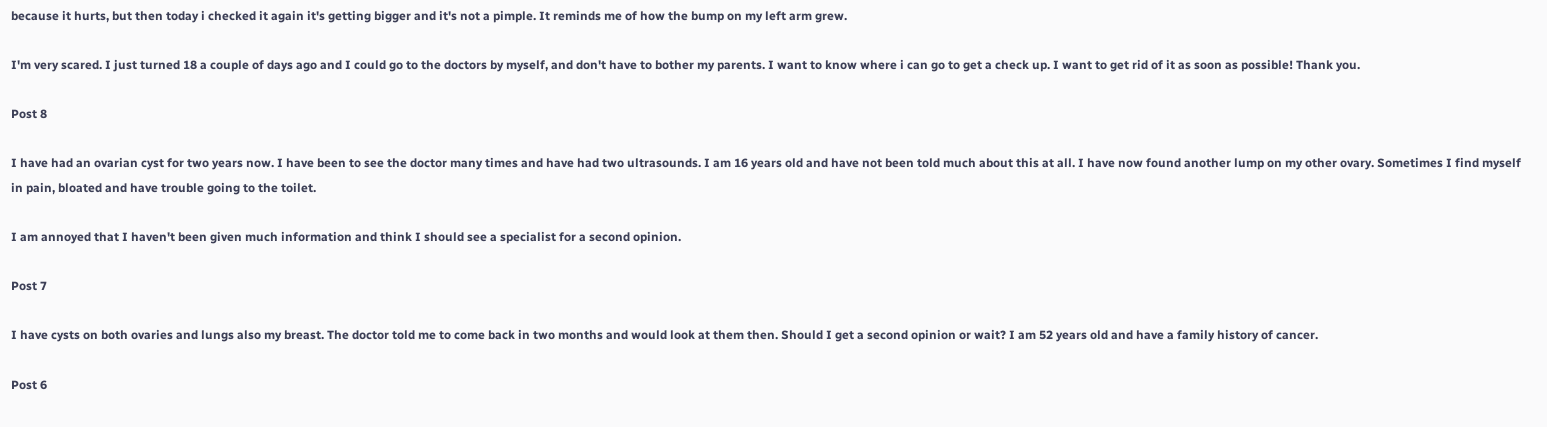because it hurts, but then today i checked it again it's getting bigger and it's not a pimple. It reminds me of how the bump on my left arm grew.

I'm very scared. I just turned 18 a couple of days ago and I could go to the doctors by myself, and don't have to bother my parents. I want to know where i can go to get a check up. I want to get rid of it as soon as possible! Thank you.

Post 8

I have had an ovarian cyst for two years now. I have been to see the doctor many times and have had two ultrasounds. I am 16 years old and have not been told much about this at all. I have now found another lump on my other ovary. Sometimes I find myself in pain, bloated and have trouble going to the toilet.

I am annoyed that I haven't been given much information and think I should see a specialist for a second opinion.

Post 7

I have cysts on both ovaries and lungs also my breast. The doctor told me to come back in two months and would look at them then. Should I get a second opinion or wait? I am 52 years old and have a family history of cancer.

Post 6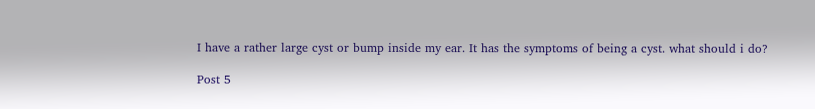I have a rather large cyst or bump inside my ear. It has the symptoms of being a cyst. what should i do?

Post 5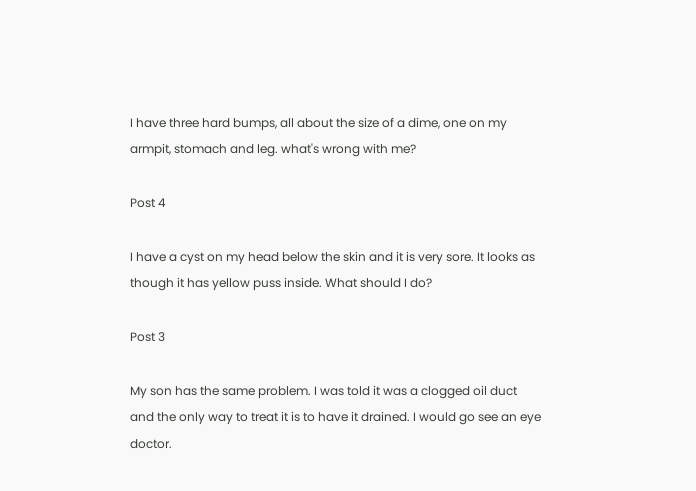I have three hard bumps, all about the size of a dime, one on my armpit, stomach and leg. what's wrong with me?

Post 4

I have a cyst on my head below the skin and it is very sore. It looks as though it has yellow puss inside. What should I do?

Post 3

My son has the same problem. I was told it was a clogged oil duct and the only way to treat it is to have it drained. I would go see an eye doctor.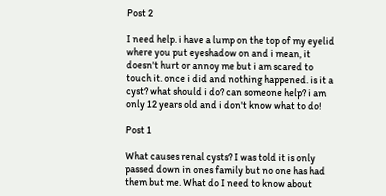Post 2

I need help. i have a lump on the top of my eyelid where you put eyeshadow on and i mean, it doesn't hurt or annoy me but i am scared to touch it. once i did and nothing happened. is it a cyst? what should i do? can someone help? i am only 12 years old and i don't know what to do!

Post 1

What causes renal cysts? I was told it is only passed down in ones family but no one has had them but me. What do I need to know about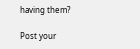having them?

Post your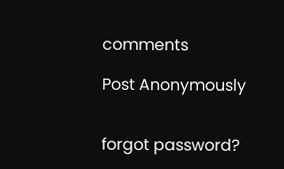comments

Post Anonymously


forgot password?